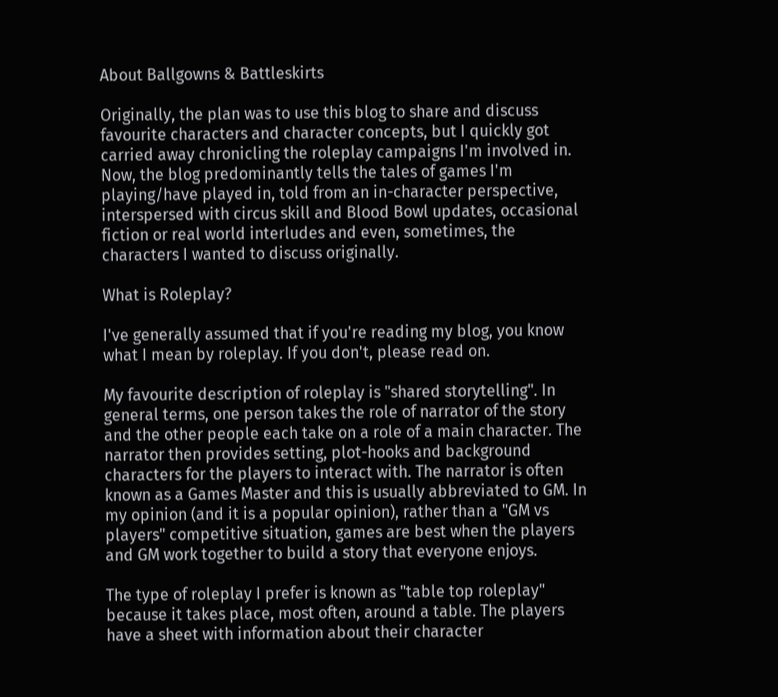About Ballgowns & Battleskirts

Originally, the plan was to use this blog to share and discuss favourite characters and character concepts, but I quickly got carried away chronicling the roleplay campaigns I'm involved in. Now, the blog predominantly tells the tales of games I'm playing/have played in, told from an in-character perspective, interspersed with circus skill and Blood Bowl updates, occasional fiction or real world interludes and even, sometimes, the characters I wanted to discuss originally.

What is Roleplay?

I've generally assumed that if you're reading my blog, you know what I mean by roleplay. If you don't, please read on.

My favourite description of roleplay is "shared storytelling". In general terms, one person takes the role of narrator of the story and the other people each take on a role of a main character. The narrator then provides setting, plot-hooks and background characters for the players to interact with. The narrator is often known as a Games Master and this is usually abbreviated to GM. In my opinion (and it is a popular opinion), rather than a "GM vs players" competitive situation, games are best when the players and GM work together to build a story that everyone enjoys.

The type of roleplay I prefer is known as "table top roleplay" because it takes place, most often, around a table. The players have a sheet with information about their character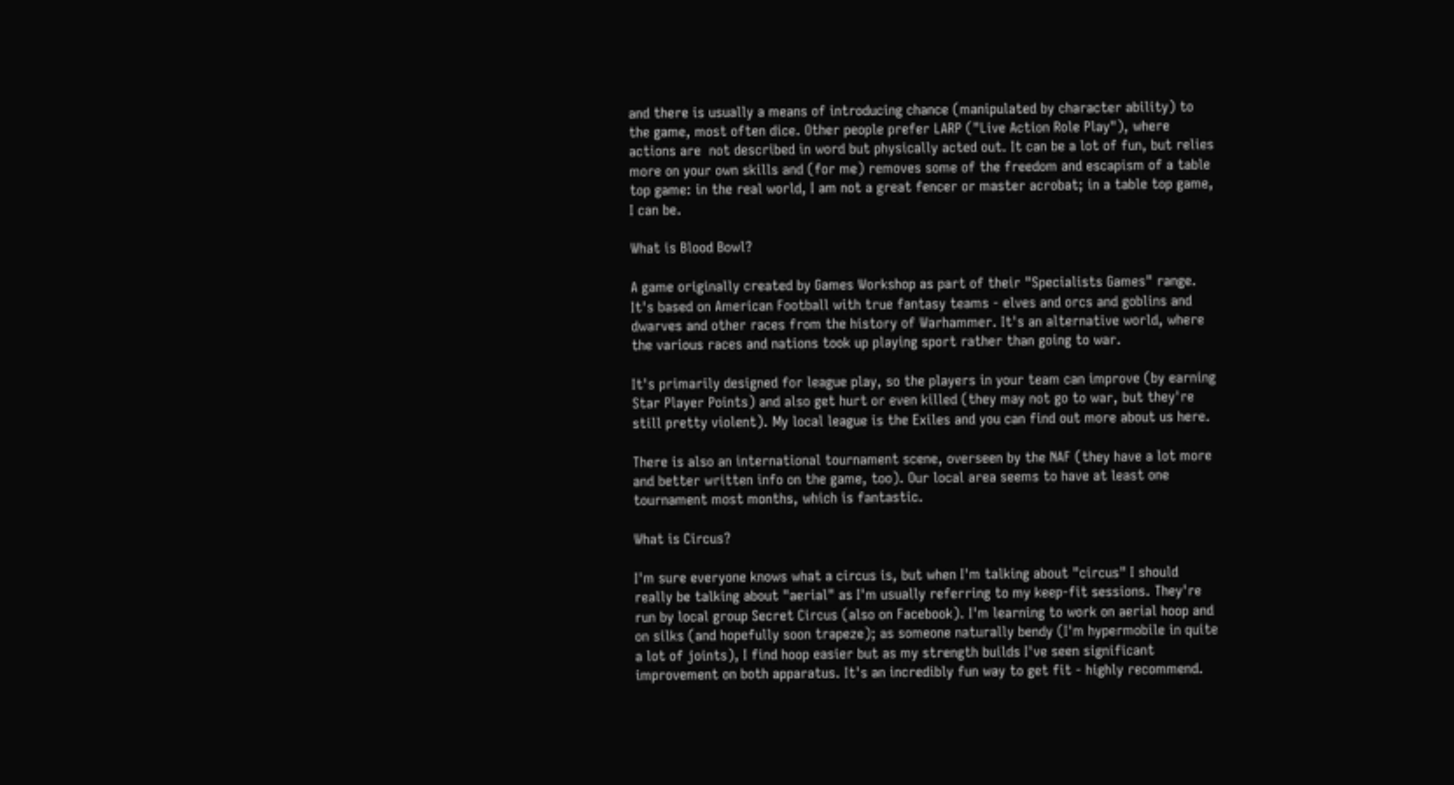and there is usually a means of introducing chance (manipulated by character ability) to the game, most often dice. Other people prefer LARP ("Live Action Role Play"), where actions are  not described in word but physically acted out. It can be a lot of fun, but relies more on your own skills and (for me) removes some of the freedom and escapism of a table top game: in the real world, I am not a great fencer or master acrobat; in a table top game, I can be.

What is Blood Bowl?

A game originally created by Games Workshop as part of their "Specialists Games" range. It's based on American Football with true fantasy teams - elves and orcs and goblins and dwarves and other races from the history of Warhammer. It's an alternative world, where the various races and nations took up playing sport rather than going to war.

It's primarily designed for league play, so the players in your team can improve (by earning Star Player Points) and also get hurt or even killed (they may not go to war, but they're still pretty violent). My local league is the Exiles and you can find out more about us here.

There is also an international tournament scene, overseen by the NAF (they have a lot more and better written info on the game, too). Our local area seems to have at least one tournament most months, which is fantastic.

What is Circus?

I'm sure everyone knows what a circus is, but when I'm talking about "circus" I should really be talking about "aerial" as I'm usually referring to my keep-fit sessions. They're run by local group Secret Circus (also on Facebook). I'm learning to work on aerial hoop and on silks (and hopefully soon trapeze); as someone naturally bendy (I'm hypermobile in quite a lot of joints), I find hoop easier but as my strength builds I've seen significant improvement on both apparatus. It's an incredibly fun way to get fit - highly recommend.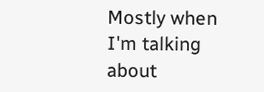Mostly when I'm talking about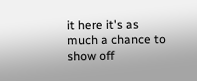it here it's as much a chance to show off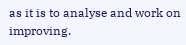as it is to analyse and work on improving.